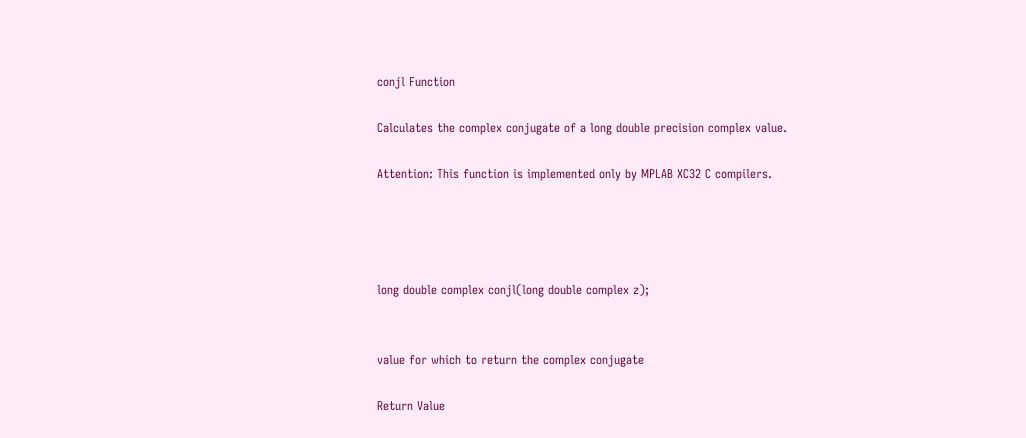conjl Function

Calculates the complex conjugate of a long double precision complex value.

Attention: This function is implemented only by MPLAB XC32 C compilers.




long double complex conjl(long double complex z);


value for which to return the complex conjugate

Return Value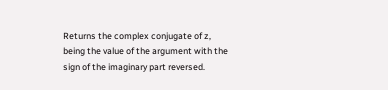Returns the complex conjugate of z, being the value of the argument with the sign of the imaginary part reversed.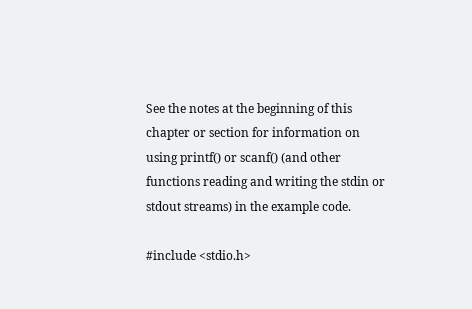See the notes at the beginning of this chapter or section for information on using printf() or scanf() (and other functions reading and writing the stdin or stdout streams) in the example code.

#include <stdio.h>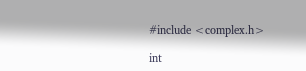#include <complex.h>

int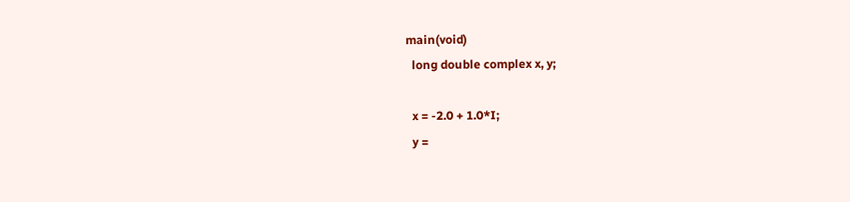main(void)
  long double complex x, y;

  x = -2.0 + 1.0*I;
  y =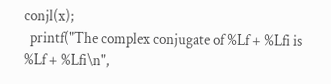conjl(x);
  printf("The complex conjugate of %Lf + %Lfi is %Lf + %Lfi\n",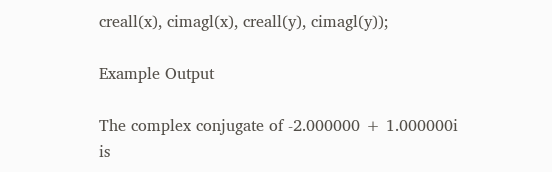creall(x), cimagl(x), creall(y), cimagl(y));

Example Output

The complex conjugate of -2.000000 + 1.000000i is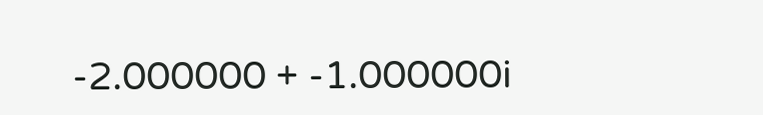-2.000000 + -1.000000i